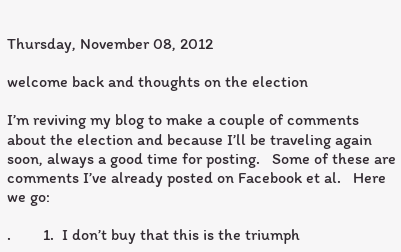Thursday, November 08, 2012

welcome back and thoughts on the election

I’m reviving my blog to make a couple of comments about the election and because I’ll be traveling again soon, always a good time for posting.   Some of these are comments I’ve already posted on Facebook et al.   Here we go:

.        1.  I don’t buy that this is the triumph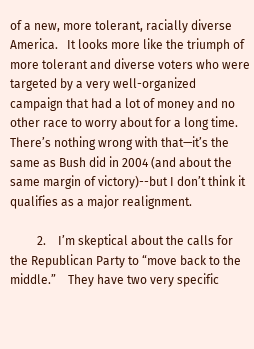of a new, more tolerant, racially diverse America.   It looks more like the triumph of more tolerant and diverse voters who were targeted by a very well-organized campaign that had a lot of money and no other race to worry about for a long time.   There’s nothing wrong with that—it’s the same as Bush did in 2004 (and about the same margin of victory)--but I don’t think it qualifies as a major realignment.

         2.    I’m skeptical about the calls for the Republican Party to “move back to the middle.”    They have two very specific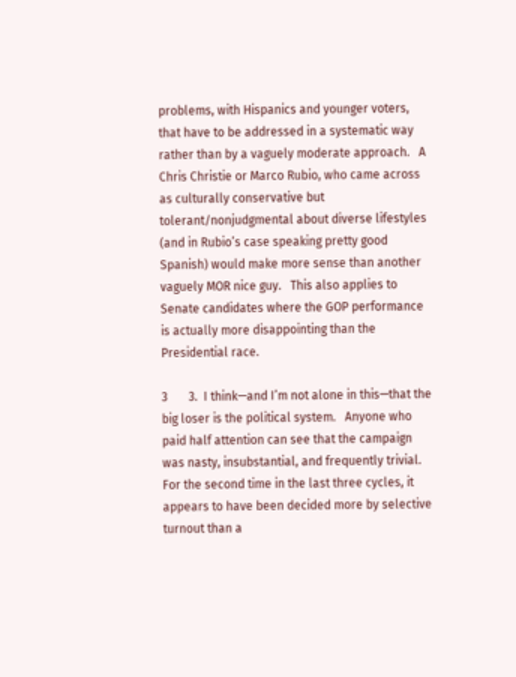problems, with Hispanics and younger voters, that have to be addressed in a systematic way rather than by a vaguely moderate approach.   A Chris Christie or Marco Rubio, who came across as culturally conservative but tolerant/nonjudgmental about diverse lifestyles (and in Rubio’s case speaking pretty good Spanish) would make more sense than another vaguely MOR nice guy.   This also applies to Senate candidates where the GOP performance is actually more disappointing than the Presidential race.

3       3.  I think—and I’m not alone in this—that the big loser is the political system.   Anyone who paid half attention can see that the campaign was nasty, insubstantial, and frequently trivial.   For the second time in the last three cycles, it appears to have been decided more by selective turnout than a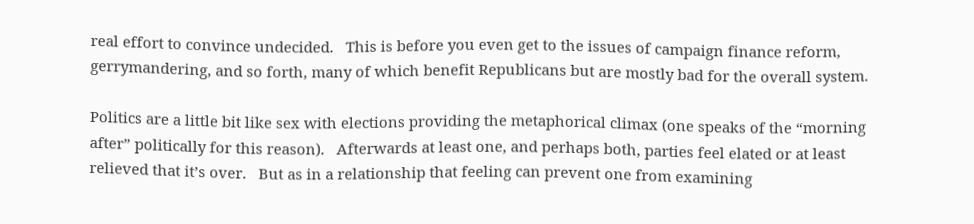real effort to convince undecided.   This is before you even get to the issues of campaign finance reform, gerrymandering, and so forth, many of which benefit Republicans but are mostly bad for the overall system.

Politics are a little bit like sex with elections providing the metaphorical climax (one speaks of the “morning after” politically for this reason).   Afterwards at least one, and perhaps both, parties feel elated or at least relieved that it’s over.   But as in a relationship that feeling can prevent one from examining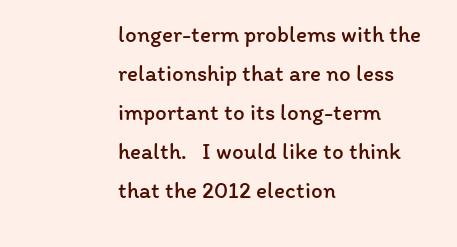longer-term problems with the relationship that are no less important to its long-term health.   I would like to think that the 2012 election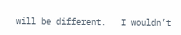will be different.   I wouldn’t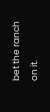bet the ranch on it.